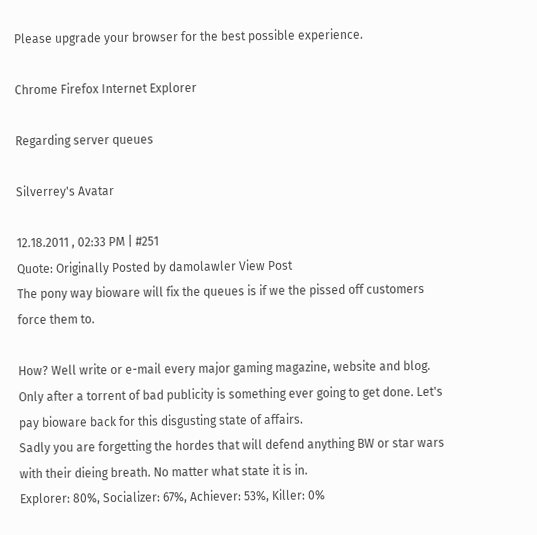Please upgrade your browser for the best possible experience.

Chrome Firefox Internet Explorer

Regarding server queues

Silverrey's Avatar

12.18.2011 , 02:33 PM | #251
Quote: Originally Posted by damolawler View Post
The pony way bioware will fix the queues is if we the pissed off customers force them to.

How? Well write or e-mail every major gaming magazine, website and blog. Only after a torrent of bad publicity is something ever going to get done. Let's pay bioware back for this disgusting state of affairs.
Sadly you are forgetting the hordes that will defend anything BW or star wars with their dieing breath. No matter what state it is in.
Explorer: 80%, Socializer: 67%, Achiever: 53%, Killer: 0%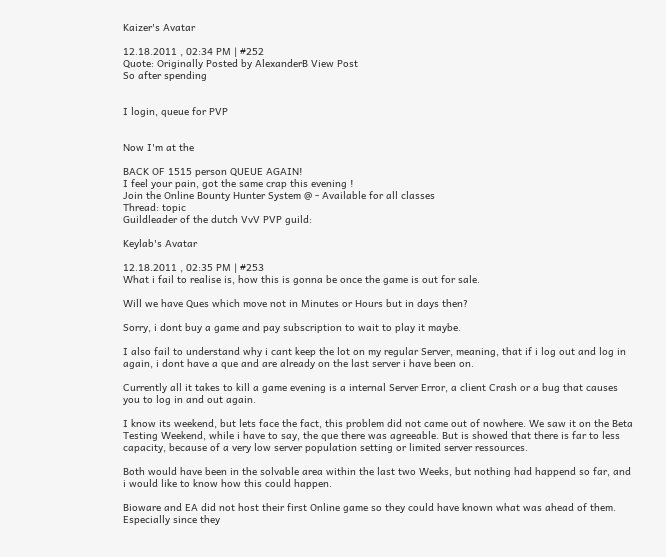Kaizer's Avatar

12.18.2011 , 02:34 PM | #252
Quote: Originally Posted by AlexanderB View Post
So after spending


I login, queue for PVP


Now I'm at the

BACK OF 1515 person QUEUE AGAIN!
I feel your pain, got the same crap this evening !
Join the Online Bounty Hunter System @ - Available for all classes
Thread: topic
Guildleader of the dutch VvV PVP guild:

Keylab's Avatar

12.18.2011 , 02:35 PM | #253
What i fail to realise is, how this is gonna be once the game is out for sale.

Will we have Ques which move not in Minutes or Hours but in days then?

Sorry, i dont buy a game and pay subscription to wait to play it maybe.

I also fail to understand why i cant keep the lot on my regular Server, meaning, that if i log out and log in again, i dont have a que and are already on the last server i have been on.

Currently all it takes to kill a game evening is a internal Server Error, a client Crash or a bug that causes you to log in and out again.

I know its weekend, but lets face the fact, this problem did not came out of nowhere. We saw it on the Beta Testing Weekend, while i have to say, the que there was agreeable. But is showed that there is far to less capacity, because of a very low server population setting or limited server ressources.

Both would have been in the solvable area within the last two Weeks, but nothing had happend so far, and i would like to know how this could happen.

Bioware and EA did not host their first Online game so they could have known what was ahead of them. Especially since they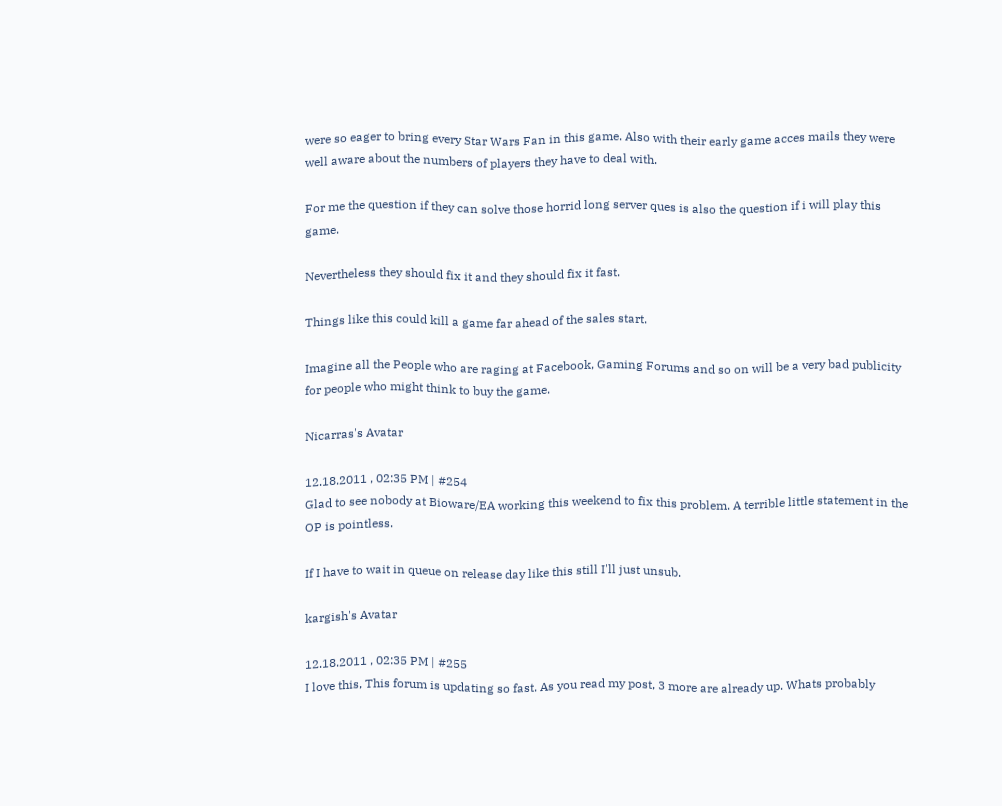were so eager to bring every Star Wars Fan in this game. Also with their early game acces mails they were well aware about the numbers of players they have to deal with.

For me the question if they can solve those horrid long server ques is also the question if i will play this game.

Nevertheless they should fix it and they should fix it fast.

Things like this could kill a game far ahead of the sales start.

Imagine all the People who are raging at Facebook, Gaming Forums and so on will be a very bad publicity for people who might think to buy the game.

Nicarras's Avatar

12.18.2011 , 02:35 PM | #254
Glad to see nobody at Bioware/EA working this weekend to fix this problem. A terrible little statement in the OP is pointless.

If I have to wait in queue on release day like this still I'll just unsub.

kargish's Avatar

12.18.2011 , 02:35 PM | #255
I love this, This forum is updating so fast. As you read my post, 3 more are already up. Whats probably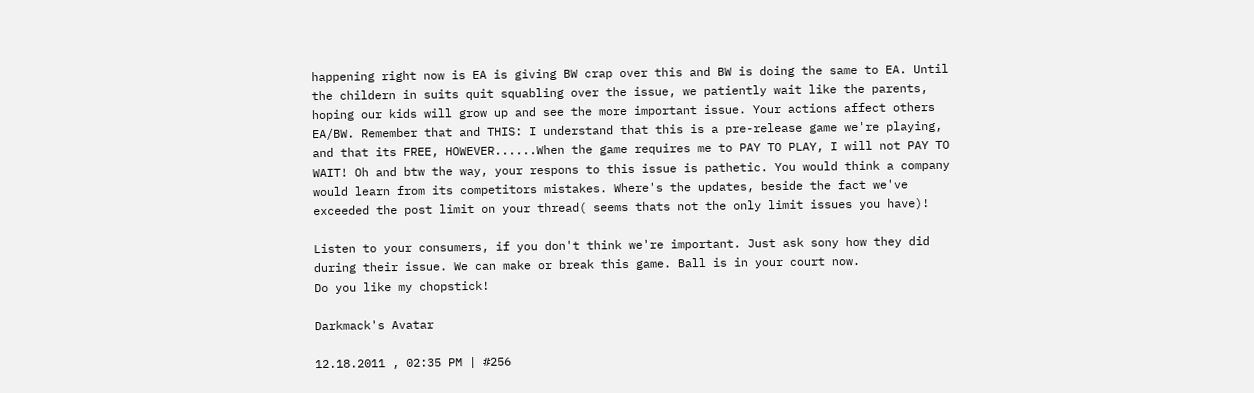happening right now is EA is giving BW crap over this and BW is doing the same to EA. Until the childern in suits quit squabling over the issue, we patiently wait like the parents, hoping our kids will grow up and see the more important issue. Your actions affect others EA/BW. Remember that and THIS: I understand that this is a pre-release game we're playing, and that its FREE, HOWEVER......When the game requires me to PAY TO PLAY, I will not PAY TO WAIT! Oh and btw the way, your respons to this issue is pathetic. You would think a company would learn from its competitors mistakes. Where's the updates, beside the fact we've exceeded the post limit on your thread( seems thats not the only limit issues you have)!

Listen to your consumers, if you don't think we're important. Just ask sony how they did during their issue. We can make or break this game. Ball is in your court now.
Do you like my chopstick!

Darkmack's Avatar

12.18.2011 , 02:35 PM | #256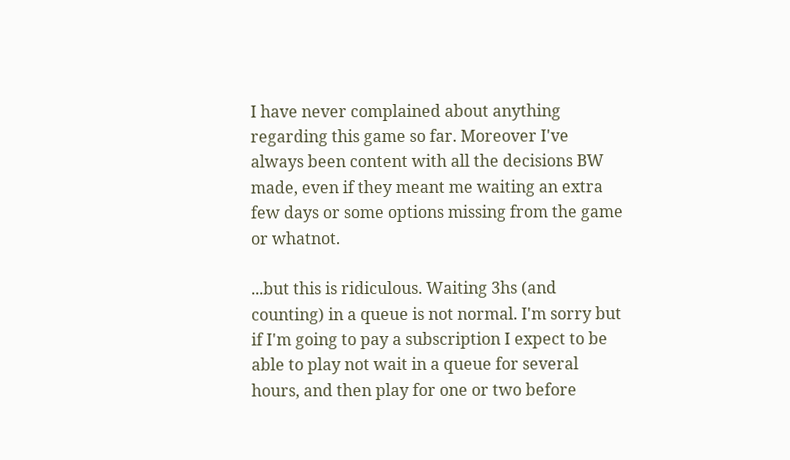I have never complained about anything regarding this game so far. Moreover I've always been content with all the decisions BW made, even if they meant me waiting an extra few days or some options missing from the game or whatnot.

...but this is ridiculous. Waiting 3hs (and counting) in a queue is not normal. I'm sorry but if I'm going to pay a subscription I expect to be able to play not wait in a queue for several hours, and then play for one or two before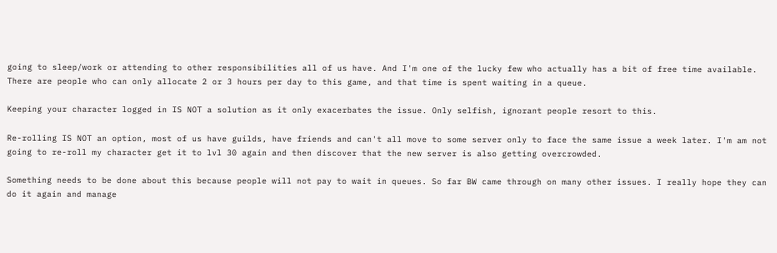going to sleep/work or attending to other responsibilities all of us have. And I'm one of the lucky few who actually has a bit of free time available. There are people who can only allocate 2 or 3 hours per day to this game, and that time is spent waiting in a queue.

Keeping your character logged in IS NOT a solution as it only exacerbates the issue. Only selfish, ignorant people resort to this.

Re-rolling IS NOT an option, most of us have guilds, have friends and can't all move to some server only to face the same issue a week later. I'm am not going to re-roll my character get it to lvl 30 again and then discover that the new server is also getting overcrowded.

Something needs to be done about this because people will not pay to wait in queues. So far BW came through on many other issues. I really hope they can do it again and manage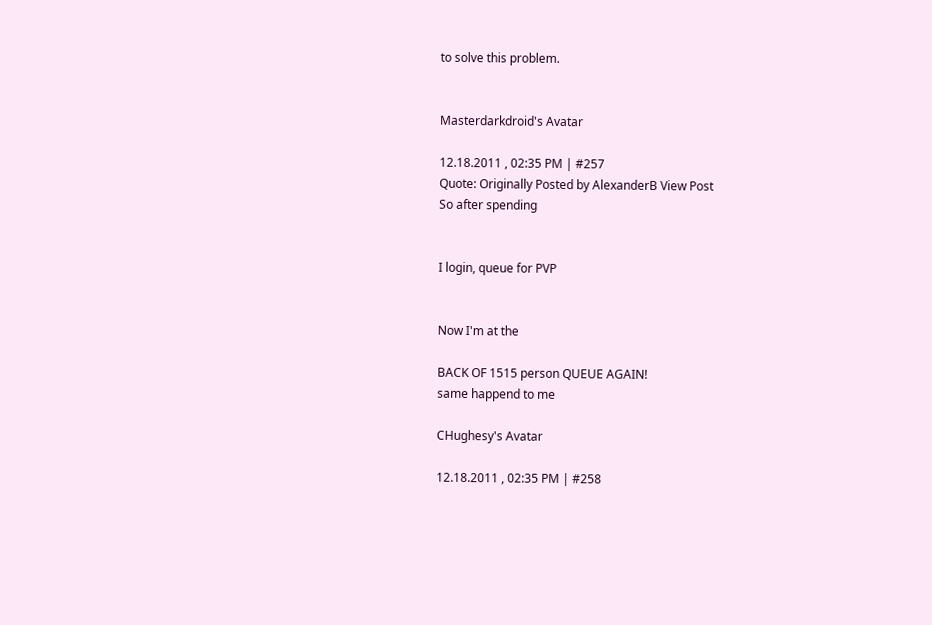to solve this problem.


Masterdarkdroid's Avatar

12.18.2011 , 02:35 PM | #257
Quote: Originally Posted by AlexanderB View Post
So after spending


I login, queue for PVP


Now I'm at the

BACK OF 1515 person QUEUE AGAIN!
same happend to me

CHughesy's Avatar

12.18.2011 , 02:35 PM | #258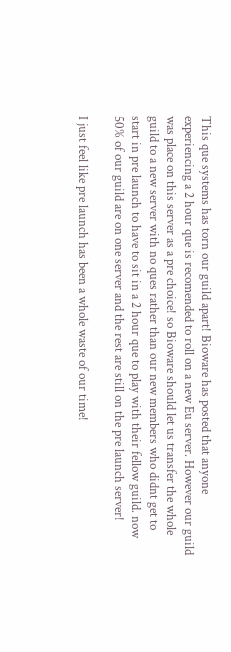This que systems has torn our guild apart! Bioware has posted that anyone experiencing a 2 hour que is recomended to roll on a new Eu server. However our guild was place on this server as a pre choice! so Bioware should let us transfer the whole guild to a new server with no ques rather than our new members who didnt get to start in pre launch to have to sit in a 2 hour que to play with their fellow guild. now 50% of our guild are on one server and the rest are still on the pre launch server!

I just feel like pre launch has been a whole waste of our time!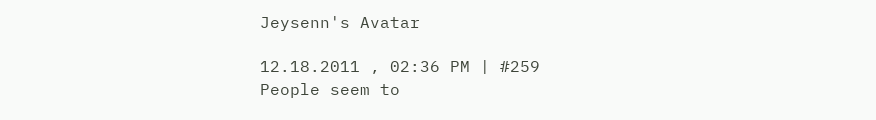Jeysenn's Avatar

12.18.2011 , 02:36 PM | #259
People seem to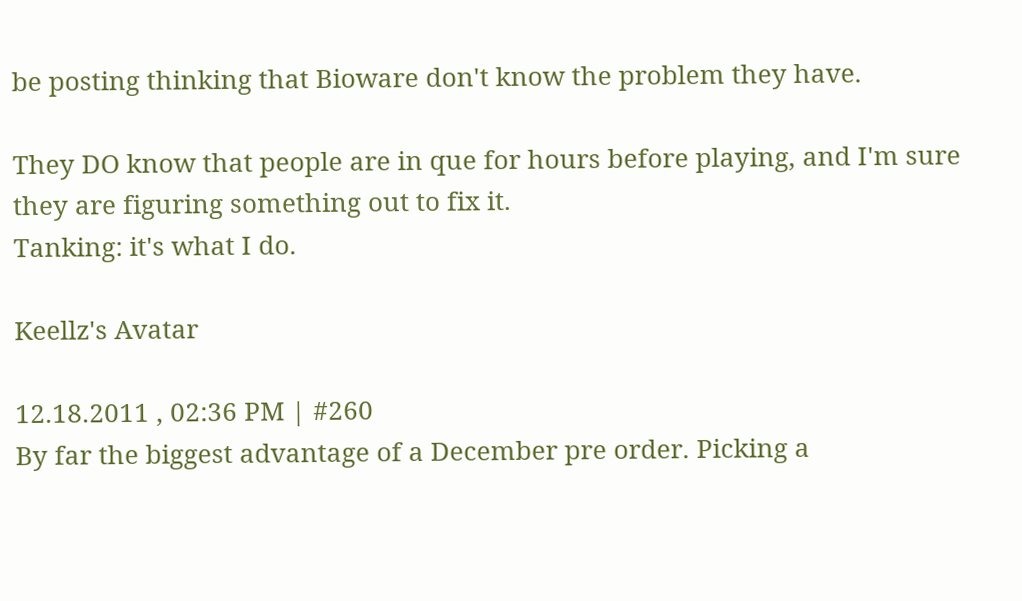be posting thinking that Bioware don't know the problem they have.

They DO know that people are in que for hours before playing, and I'm sure they are figuring something out to fix it.
Tanking: it's what I do.

Keellz's Avatar

12.18.2011 , 02:36 PM | #260
By far the biggest advantage of a December pre order. Picking a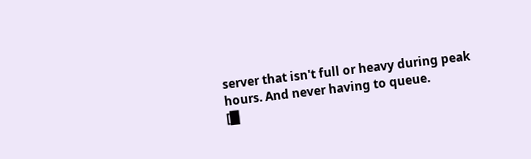server that isn't full or heavy during peak hours. And never having to queue.
[█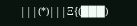|||(*)|||Ξ{(███)